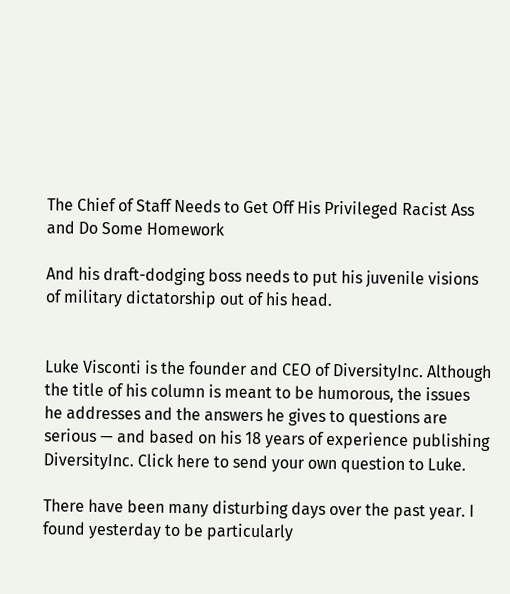The Chief of Staff Needs to Get Off His Privileged Racist Ass and Do Some Homework

And his draft-dodging boss needs to put his juvenile visions of military dictatorship out of his head.


Luke Visconti is the founder and CEO of DiversityInc. Although the title of his column is meant to be humorous, the issues he addresses and the answers he gives to questions are serious — and based on his 18 years of experience publishing DiversityInc. Click here to send your own question to Luke.

There have been many disturbing days over the past year. I found yesterday to be particularly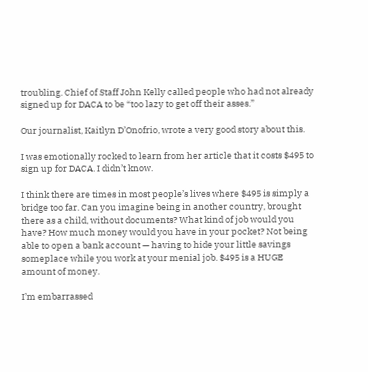troubling. Chief of Staff John Kelly called people who had not already signed up for DACA to be “too lazy to get off their asses.”

Our journalist, Kaitlyn D’Onofrio, wrote a very good story about this.

I was emotionally rocked to learn from her article that it costs $495 to sign up for DACA. I didn’t know.

I think there are times in most people’s lives where $495 is simply a bridge too far. Can you imagine being in another country, brought there as a child, without documents? What kind of job would you have? How much money would you have in your pocket? Not being able to open a bank account — having to hide your little savings someplace while you work at your menial job. $495 is a HUGE amount of money.

I’m embarrassed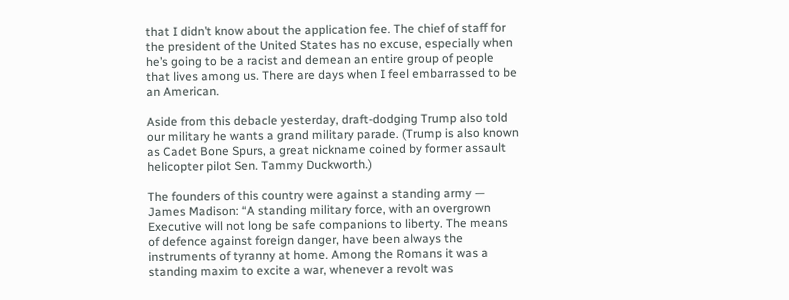that I didn’t know about the application fee. The chief of staff for the president of the United States has no excuse, especially when he’s going to be a racist and demean an entire group of people that lives among us. There are days when I feel embarrassed to be an American.

Aside from this debacle yesterday, draft-dodging Trump also told our military he wants a grand military parade. (Trump is also known as Cadet Bone Spurs, a great nickname coined by former assault helicopter pilot Sen. Tammy Duckworth.)

The founders of this country were against a standing army — James Madison: “A standing military force, with an overgrown Executive will not long be safe companions to liberty. The means of defence against foreign danger, have been always the instruments of tyranny at home. Among the Romans it was a standing maxim to excite a war, whenever a revolt was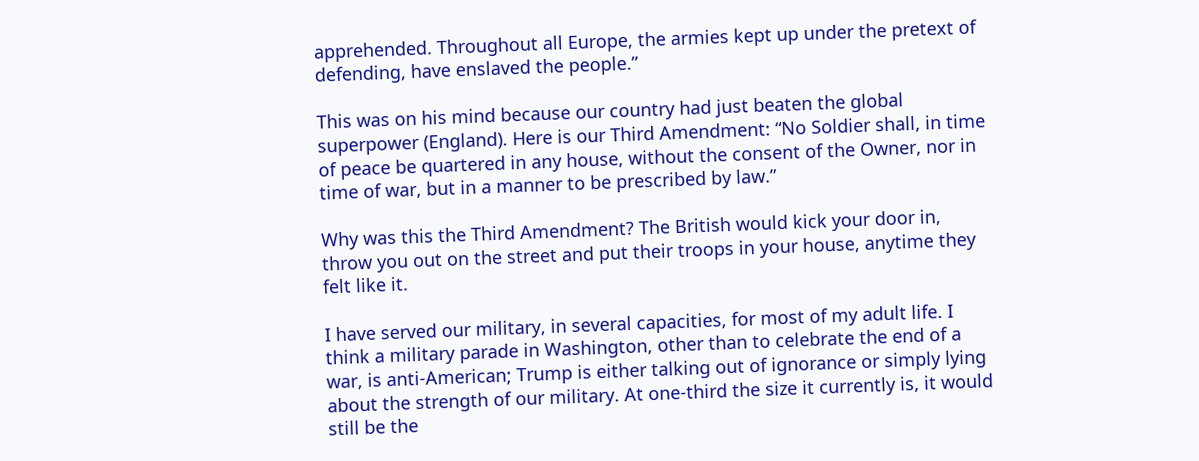apprehended. Throughout all Europe, the armies kept up under the pretext of defending, have enslaved the people.”

This was on his mind because our country had just beaten the global superpower (England). Here is our Third Amendment: “No Soldier shall, in time of peace be quartered in any house, without the consent of the Owner, nor in time of war, but in a manner to be prescribed by law.”

Why was this the Third Amendment? The British would kick your door in, throw you out on the street and put their troops in your house, anytime they felt like it.

I have served our military, in several capacities, for most of my adult life. I think a military parade in Washington, other than to celebrate the end of a war, is anti-American; Trump is either talking out of ignorance or simply lying about the strength of our military. At one-third the size it currently is, it would still be the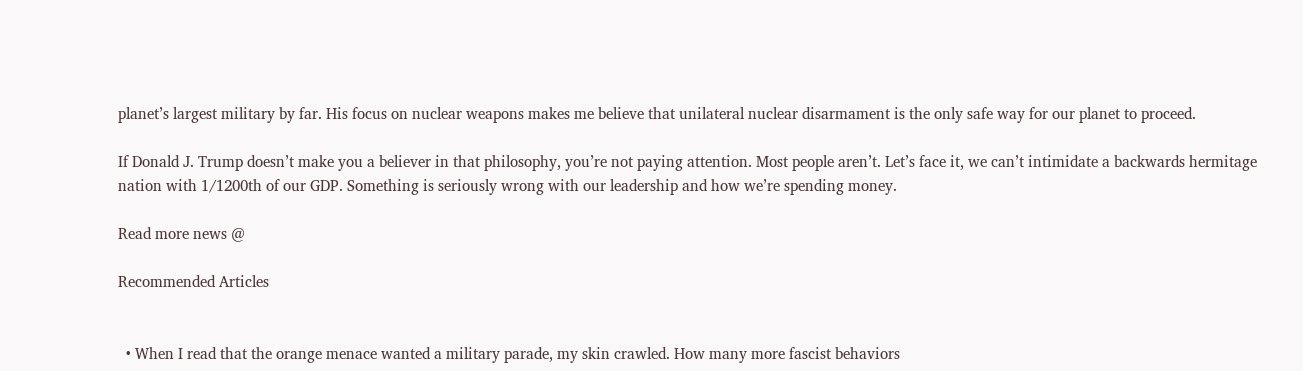planet’s largest military by far. His focus on nuclear weapons makes me believe that unilateral nuclear disarmament is the only safe way for our planet to proceed.

If Donald J. Trump doesn’t make you a believer in that philosophy, you’re not paying attention. Most people aren’t. Let’s face it, we can’t intimidate a backwards hermitage nation with 1/1200th of our GDP. Something is seriously wrong with our leadership and how we’re spending money.

Read more news @

Recommended Articles


  • When I read that the orange menace wanted a military parade, my skin crawled. How many more fascist behaviors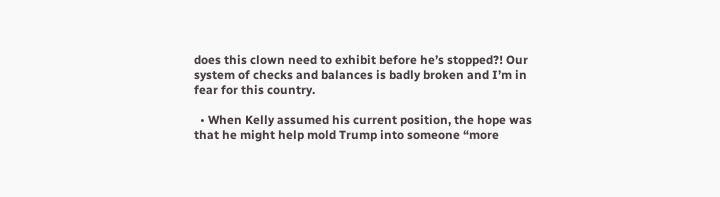does this clown need to exhibit before he’s stopped?! Our system of checks and balances is badly broken and I’m in fear for this country.

  • When Kelly assumed his current position, the hope was that he might help mold Trump into someone “more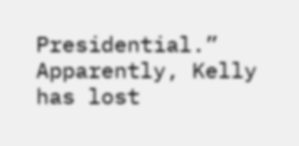Presidential.” Apparently, Kelly has lost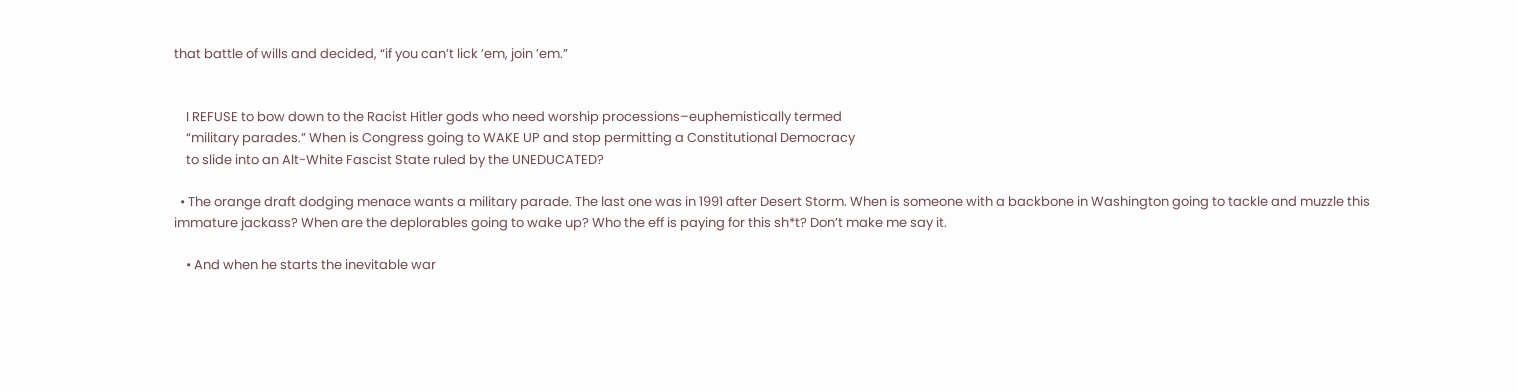that battle of wills and decided, “if you can’t lick ’em, join ’em.”


    I REFUSE to bow down to the Racist Hitler gods who need worship processions–euphemistically termed
    “military parades.” When is Congress going to WAKE UP and stop permitting a Constitutional Democracy
    to slide into an Alt-White Fascist State ruled by the UNEDUCATED?

  • The orange draft dodging menace wants a military parade. The last one was in 1991 after Desert Storm. When is someone with a backbone in Washington going to tackle and muzzle this immature jackass? When are the deplorables going to wake up? Who the eff is paying for this sh*t? Don’t make me say it.

    • And when he starts the inevitable war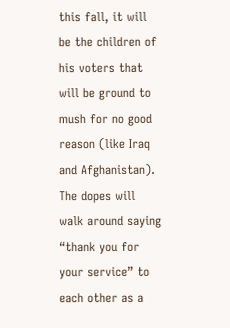this fall, it will be the children of his voters that will be ground to mush for no good reason (like Iraq and Afghanistan). The dopes will walk around saying “thank you for your service” to each other as a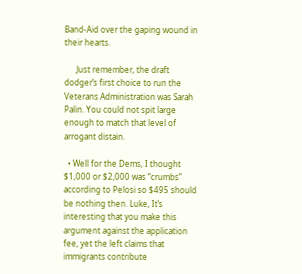Band-Aid over the gaping wound in their hearts.

      Just remember, the draft dodger’s first choice to run the Veterans Administration was Sarah Palin. You could not spit large enough to match that level of arrogant distain.

  • Well for the Dems, I thought $1,000 or $2,000 was “crumbs” according to Pelosi so $495 should be nothing then. Luke, It’s interesting that you make this argument against the application fee, yet the left claims that immigrants contribute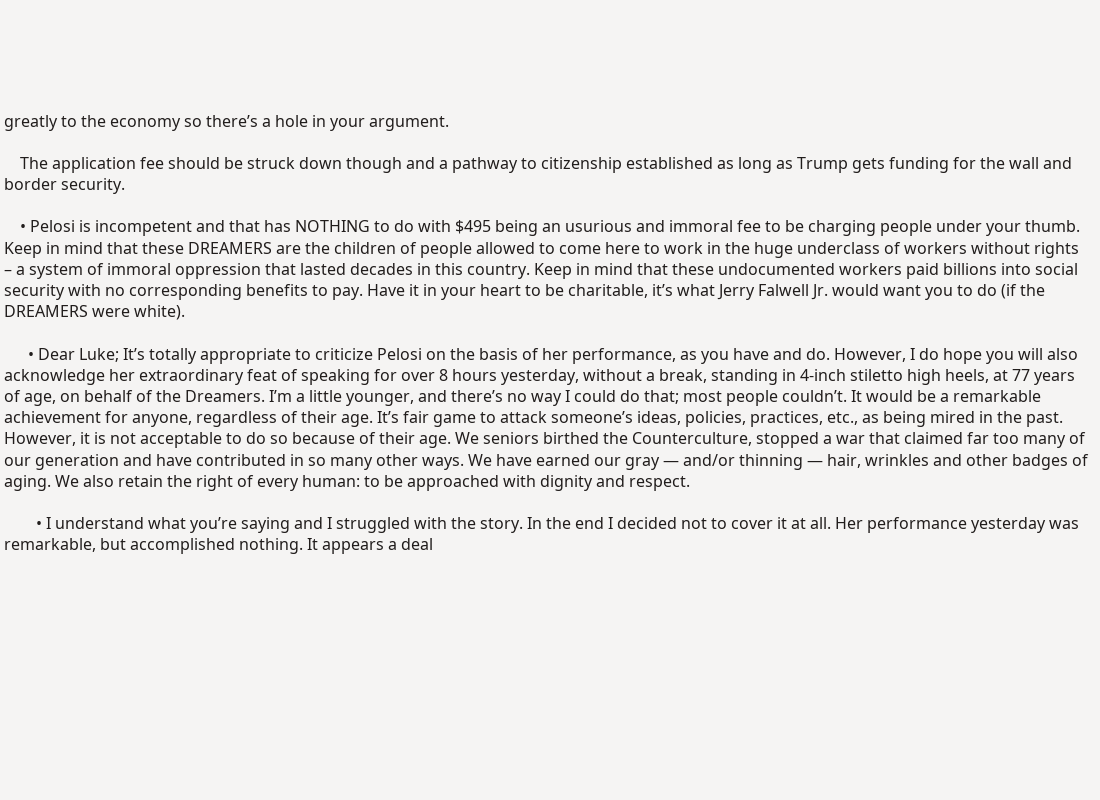greatly to the economy so there’s a hole in your argument.

    The application fee should be struck down though and a pathway to citizenship established as long as Trump gets funding for the wall and border security.

    • Pelosi is incompetent and that has NOTHING to do with $495 being an usurious and immoral fee to be charging people under your thumb. Keep in mind that these DREAMERS are the children of people allowed to come here to work in the huge underclass of workers without rights – a system of immoral oppression that lasted decades in this country. Keep in mind that these undocumented workers paid billions into social security with no corresponding benefits to pay. Have it in your heart to be charitable, it’s what Jerry Falwell Jr. would want you to do (if the DREAMERS were white).

      • Dear Luke; It’s totally appropriate to criticize Pelosi on the basis of her performance, as you have and do. However, I do hope you will also acknowledge her extraordinary feat of speaking for over 8 hours yesterday, without a break, standing in 4-inch stiletto high heels, at 77 years of age, on behalf of the Dreamers. I’m a little younger, and there’s no way I could do that; most people couldn’t. It would be a remarkable achievement for anyone, regardless of their age. It’s fair game to attack someone’s ideas, policies, practices, etc., as being mired in the past. However, it is not acceptable to do so because of their age. We seniors birthed the Counterculture, stopped a war that claimed far too many of our generation and have contributed in so many other ways. We have earned our gray — and/or thinning — hair, wrinkles and other badges of aging. We also retain the right of every human: to be approached with dignity and respect.

        • I understand what you’re saying and I struggled with the story. In the end I decided not to cover it at all. Her performance yesterday was remarkable, but accomplished nothing. It appears a deal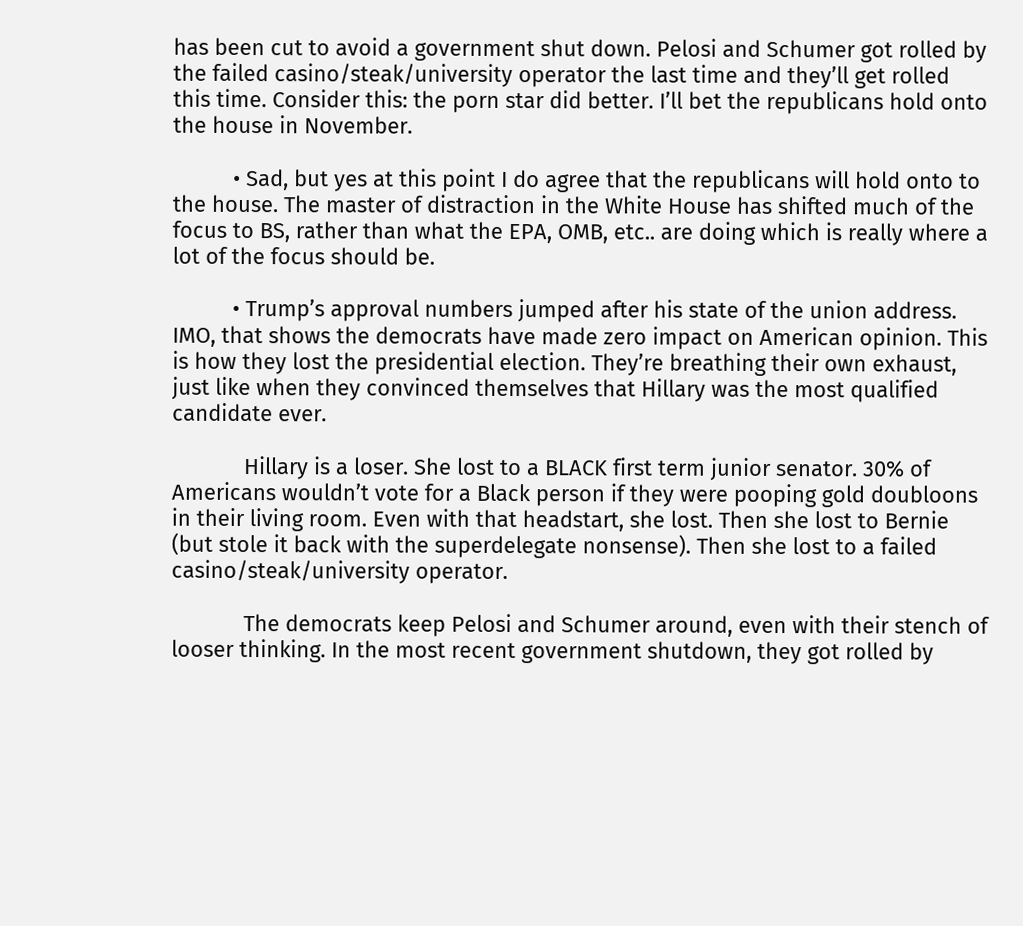has been cut to avoid a government shut down. Pelosi and Schumer got rolled by the failed casino/steak/university operator the last time and they’ll get rolled this time. Consider this: the porn star did better. I’ll bet the republicans hold onto the house in November.

          • Sad, but yes at this point I do agree that the republicans will hold onto to the house. The master of distraction in the White House has shifted much of the focus to BS, rather than what the EPA, OMB, etc.. are doing which is really where a lot of the focus should be.

          • Trump’s approval numbers jumped after his state of the union address. IMO, that shows the democrats have made zero impact on American opinion. This is how they lost the presidential election. They’re breathing their own exhaust, just like when they convinced themselves that Hillary was the most qualified candidate ever.

            Hillary is a loser. She lost to a BLACK first term junior senator. 30% of Americans wouldn’t vote for a Black person if they were pooping gold doubloons in their living room. Even with that headstart, she lost. Then she lost to Bernie (but stole it back with the superdelegate nonsense). Then she lost to a failed casino/steak/university operator.

            The democrats keep Pelosi and Schumer around, even with their stench of looser thinking. In the most recent government shutdown, they got rolled by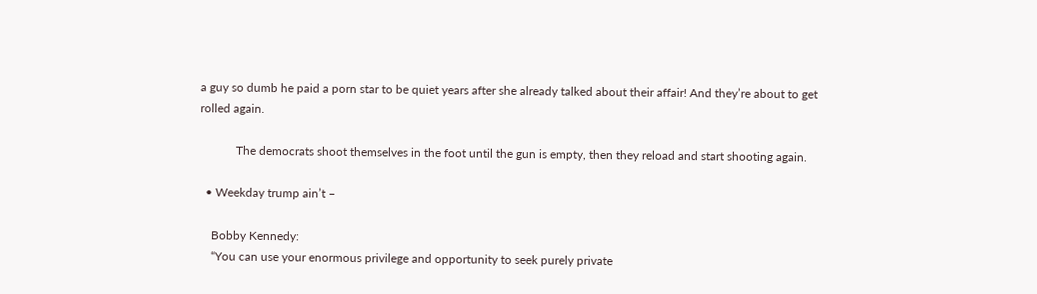a guy so dumb he paid a porn star to be quiet years after she already talked about their affair! And they’re about to get rolled again.

            The democrats shoot themselves in the foot until the gun is empty, then they reload and start shooting again.

  • Weekday trump ain’t –

    Bobby Kennedy:
    “You can use your enormous privilege and opportunity to seek purely private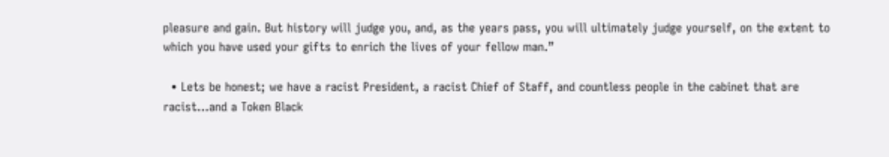pleasure and gain. But history will judge you, and, as the years pass, you will ultimately judge yourself, on the extent to which you have used your gifts to enrich the lives of your fellow man.”

  • Lets be honest; we have a racist President, a racist Chief of Staff, and countless people in the cabinet that are racist…and a Token Black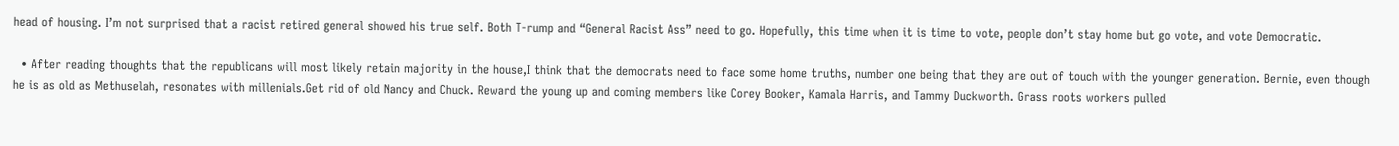head of housing. I’m not surprised that a racist retired general showed his true self. Both T-rump and “General Racist Ass” need to go. Hopefully, this time when it is time to vote, people don’t stay home but go vote, and vote Democratic.

  • After reading thoughts that the republicans will most likely retain majority in the house,I think that the democrats need to face some home truths, number one being that they are out of touch with the younger generation. Bernie, even though he is as old as Methuselah, resonates with millenials.Get rid of old Nancy and Chuck. Reward the young up and coming members like Corey Booker, Kamala Harris, and Tammy Duckworth. Grass roots workers pulled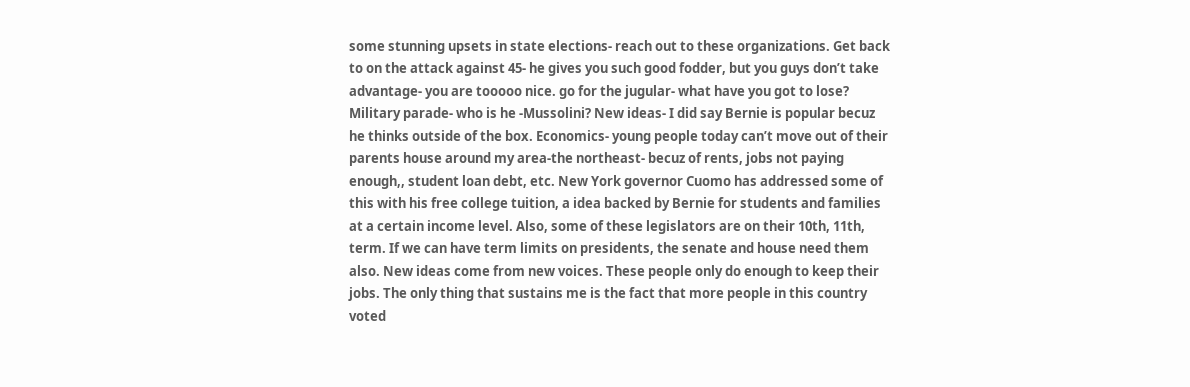some stunning upsets in state elections- reach out to these organizations. Get back to on the attack against 45- he gives you such good fodder, but you guys don’t take advantage- you are tooooo nice. go for the jugular- what have you got to lose? Military parade- who is he -Mussolini? New ideas- I did say Bernie is popular becuz he thinks outside of the box. Economics- young people today can’t move out of their parents house around my area-the northeast- becuz of rents, jobs not paying enough,, student loan debt, etc. New York governor Cuomo has addressed some of this with his free college tuition, a idea backed by Bernie for students and families at a certain income level. Also, some of these legislators are on their 10th, 11th, term. If we can have term limits on presidents, the senate and house need them also. New ideas come from new voices. These people only do enough to keep their jobs. The only thing that sustains me is the fact that more people in this country voted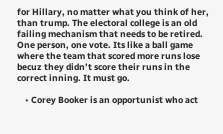for Hillary, no matter what you think of her, than trump. The electoral college is an old failing mechanism that needs to be retired. One person, one vote. Its like a ball game where the team that scored more runs lose becuz they didn’t score their runs in the correct inning. It must go.

    • Corey Booker is an opportunist who act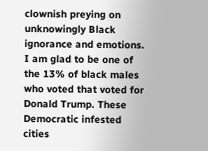clownish preying on unknowingly Black ignorance and emotions. I am glad to be one of the 13% of black males who voted that voted for Donald Trump. These Democratic infested cities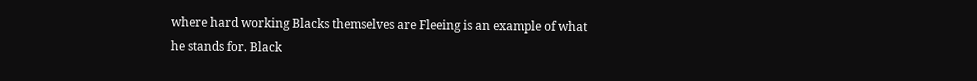where hard working Blacks themselves are Fleeing is an example of what he stands for. Black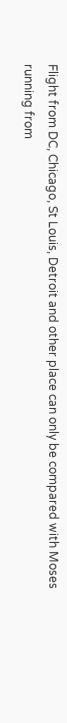Flight from DC, Chicago, St Louis, Detroit and other place can only be compared with Moses running from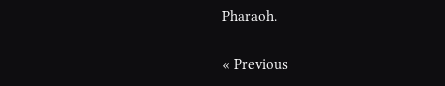Pharaoh.

« Previous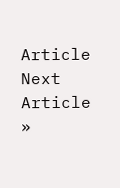Article     Next Article »